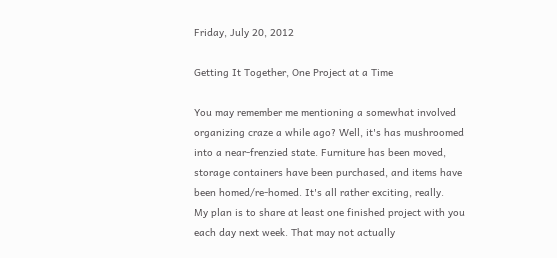Friday, July 20, 2012

Getting It Together, One Project at a Time

You may remember me mentioning a somewhat involved organizing craze a while ago? Well, it's has mushroomed into a near-frenzied state. Furniture has been moved, storage containers have been purchased, and items have been homed/re-homed. It's all rather exciting, really.
My plan is to share at least one finished project with you each day next week. That may not actually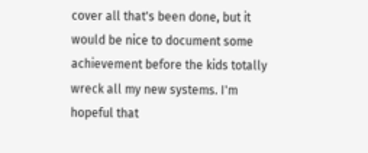cover all that's been done, but it would be nice to document some achievement before the kids totally wreck all my new systems. I'm hopeful that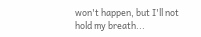won't happen, but I'll not hold my breath...